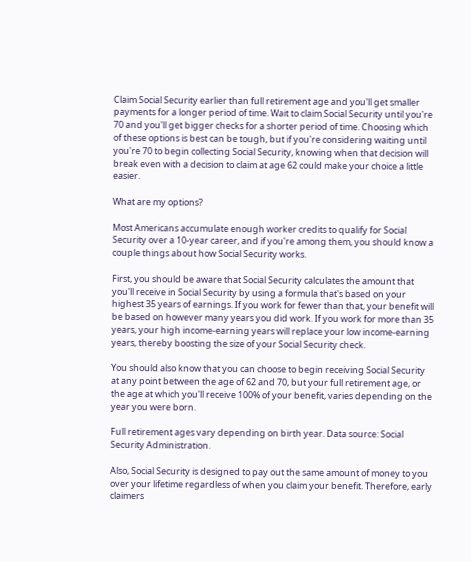Claim Social Security earlier than full retirement age and you'll get smaller payments for a longer period of time. Wait to claim Social Security until you're 70 and you'll get bigger checks for a shorter period of time. Choosing which of these options is best can be tough, but if you're considering waiting until you're 70 to begin collecting Social Security, knowing when that decision will break even with a decision to claim at age 62 could make your choice a little easier.

What are my options?

Most Americans accumulate enough worker credits to qualify for Social Security over a 10-year career, and if you're among them, you should know a couple things about how Social Security works.

First, you should be aware that Social Security calculates the amount that you'll receive in Social Security by using a formula that's based on your highest 35 years of earnings. If you work for fewer than that, your benefit will be based on however many years you did work. If you work for more than 35 years, your high income-earning years will replace your low income-earning years, thereby boosting the size of your Social Security check.

You should also know that you can choose to begin receiving Social Security at any point between the age of 62 and 70, but your full retirement age, or the age at which you'll receive 100% of your benefit, varies depending on the year you were born.

Full retirement ages vary depending on birth year. Data source: Social Security Administration.

Also, Social Security is designed to pay out the same amount of money to you over your lifetime regardless of when you claim your benefit. Therefore, early claimers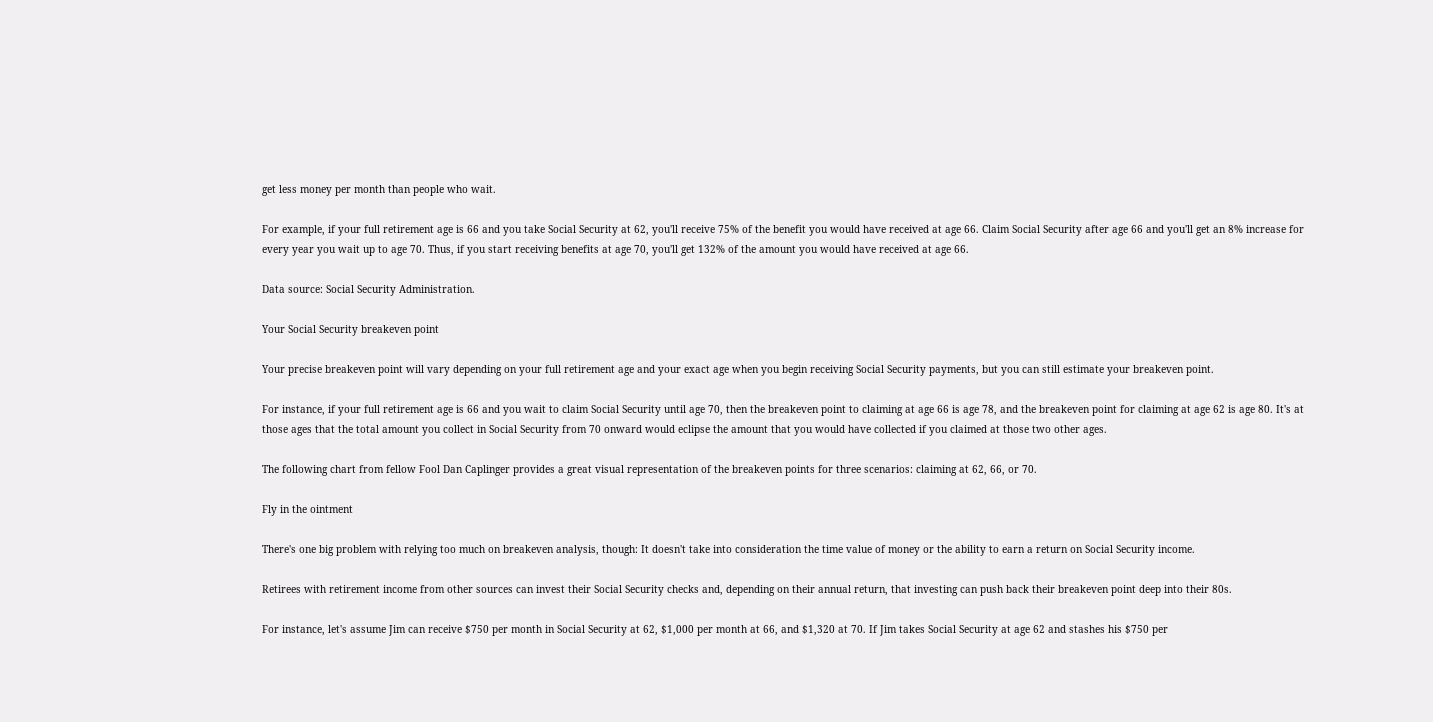get less money per month than people who wait.

For example, if your full retirement age is 66 and you take Social Security at 62, you'll receive 75% of the benefit you would have received at age 66. Claim Social Security after age 66 and you'll get an 8% increase for every year you wait up to age 70. Thus, if you start receiving benefits at age 70, you'll get 132% of the amount you would have received at age 66.

Data source: Social Security Administration.

Your Social Security breakeven point

Your precise breakeven point will vary depending on your full retirement age and your exact age when you begin receiving Social Security payments, but you can still estimate your breakeven point.

For instance, if your full retirement age is 66 and you wait to claim Social Security until age 70, then the breakeven point to claiming at age 66 is age 78, and the breakeven point for claiming at age 62 is age 80. It's at those ages that the total amount you collect in Social Security from 70 onward would eclipse the amount that you would have collected if you claimed at those two other ages.

The following chart from fellow Fool Dan Caplinger provides a great visual representation of the breakeven points for three scenarios: claiming at 62, 66, or 70.

Fly in the ointment

There's one big problem with relying too much on breakeven analysis, though: It doesn't take into consideration the time value of money or the ability to earn a return on Social Security income.

Retirees with retirement income from other sources can invest their Social Security checks and, depending on their annual return, that investing can push back their breakeven point deep into their 80s.

For instance, let's assume Jim can receive $750 per month in Social Security at 62, $1,000 per month at 66, and $1,320 at 70. If Jim takes Social Security at age 62 and stashes his $750 per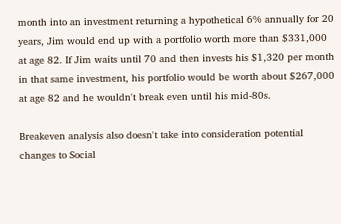month into an investment returning a hypothetical 6% annually for 20 years, Jim would end up with a portfolio worth more than $331,000 at age 82. If Jim waits until 70 and then invests his $1,320 per month in that same investment, his portfolio would be worth about $267,000 at age 82 and he wouldn't break even until his mid-80s.

Breakeven analysis also doesn't take into consideration potential changes to Social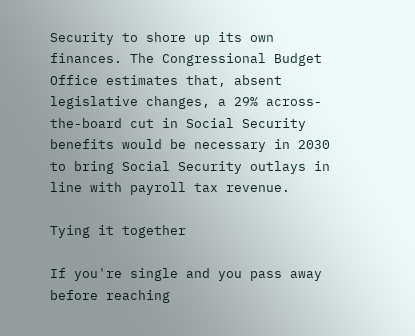Security to shore up its own finances. The Congressional Budget Office estimates that, absent legislative changes, a 29% across-the-board cut in Social Security benefits would be necessary in 2030 to bring Social Security outlays in line with payroll tax revenue.

Tying it together

If you're single and you pass away before reaching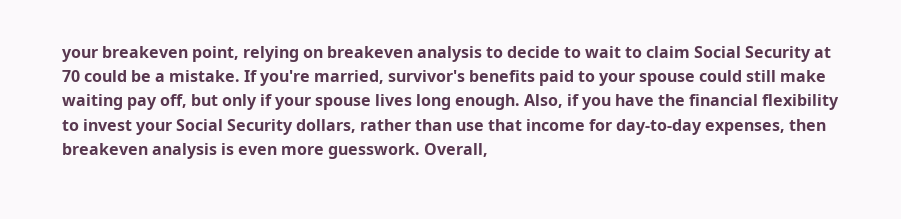your breakeven point, relying on breakeven analysis to decide to wait to claim Social Security at 70 could be a mistake. If you're married, survivor's benefits paid to your spouse could still make waiting pay off, but only if your spouse lives long enough. Also, if you have the financial flexibility to invest your Social Security dollars, rather than use that income for day-to-day expenses, then breakeven analysis is even more guesswork. Overall,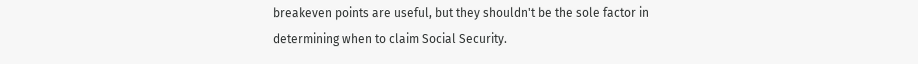breakeven points are useful, but they shouldn't be the sole factor in determining when to claim Social Security.